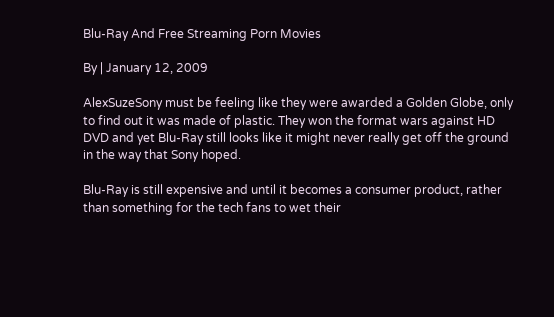Blu-Ray And Free Streaming Porn Movies

By | January 12, 2009

AlexSuzeSony must be feeling like they were awarded a Golden Globe, only to find out it was made of plastic. They won the format wars against HD DVD and yet Blu-Ray still looks like it might never really get off the ground in the way that Sony hoped.

Blu-Ray is still expensive and until it becomes a consumer product, rather than something for the tech fans to wet their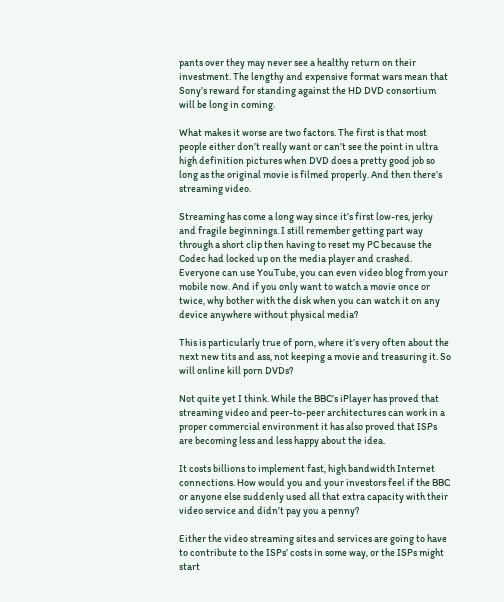pants over they may never see a healthy return on their investment. The lengthy and expensive format wars mean that Sony’s reward for standing against the HD DVD consortium will be long in coming.

What makes it worse are two factors. The first is that most people either don’t really want or can’t see the point in ultra high definition pictures when DVD does a pretty good job so long as the original movie is filmed properly. And then there’s streaming video.

Streaming has come a long way since it’s first low-res, jerky and fragile beginnings. I still remember getting part way through a short clip then having to reset my PC because the Codec had locked up on the media player and crashed. Everyone can use YouTube, you can even video blog from your mobile now. And if you only want to watch a movie once or twice, why bother with the disk when you can watch it on any device anywhere without physical media?

This is particularly true of porn, where it’s very often about the next new tits and ass, not keeping a movie and treasuring it. So will online kill porn DVDs?

Not quite yet I think. While the BBC’s iPlayer has proved that streaming video and peer-to-peer architectures can work in a proper commercial environment it has also proved that ISPs are becoming less and less happy about the idea.

It costs billions to implement fast, high bandwidth Internet connections. How would you and your investors feel if the BBC or anyone else suddenly used all that extra capacity with their video service and didn’t pay you a penny?

Either the video streaming sites and services are going to have to contribute to the ISPs’ costs in some way, or the ISPs might start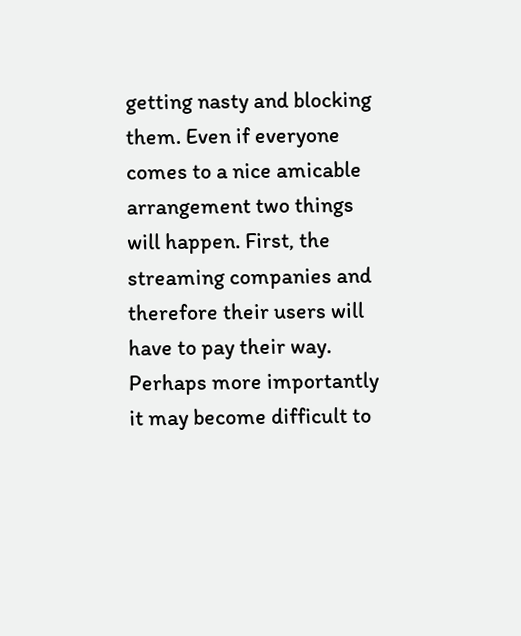getting nasty and blocking them. Even if everyone comes to a nice amicable arrangement two things will happen. First, the streaming companies and therefore their users will have to pay their way. Perhaps more importantly it may become difficult to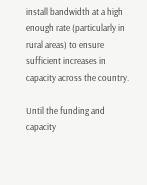install bandwidth at a high enough rate (particularly in rural areas) to ensure sufficient increases in capacity across the country.

Until the funding and capacity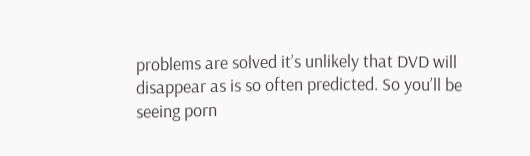problems are solved it’s unlikely that DVD will disappear as is so often predicted. So you’ll be seeing porn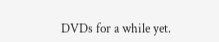DVDs for a while yet.